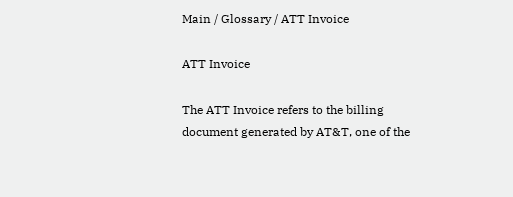Main / Glossary / ATT Invoice

ATT Invoice

The ATT Invoice refers to the billing document generated by AT&T, one of the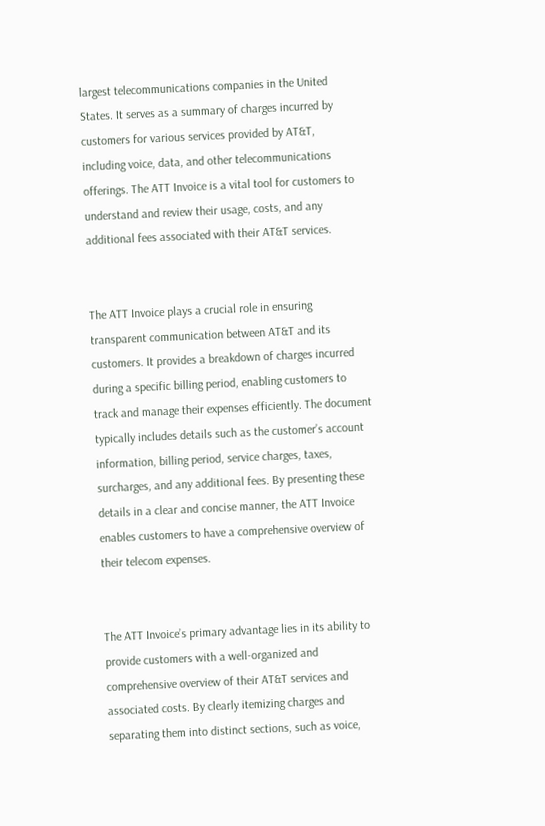largest telecommunications companies in the United States. It serves as a summary of charges incurred by customers for various services provided by AT&T, including voice, data, and other telecommunications offerings. The ATT Invoice is a vital tool for customers to understand and review their usage, costs, and any additional fees associated with their AT&T services.


The ATT Invoice plays a crucial role in ensuring transparent communication between AT&T and its customers. It provides a breakdown of charges incurred during a specific billing period, enabling customers to track and manage their expenses efficiently. The document typically includes details such as the customer’s account information, billing period, service charges, taxes, surcharges, and any additional fees. By presenting these details in a clear and concise manner, the ATT Invoice enables customers to have a comprehensive overview of their telecom expenses.


The ATT Invoice’s primary advantage lies in its ability to provide customers with a well-organized and comprehensive overview of their AT&T services and associated costs. By clearly itemizing charges and separating them into distinct sections, such as voice,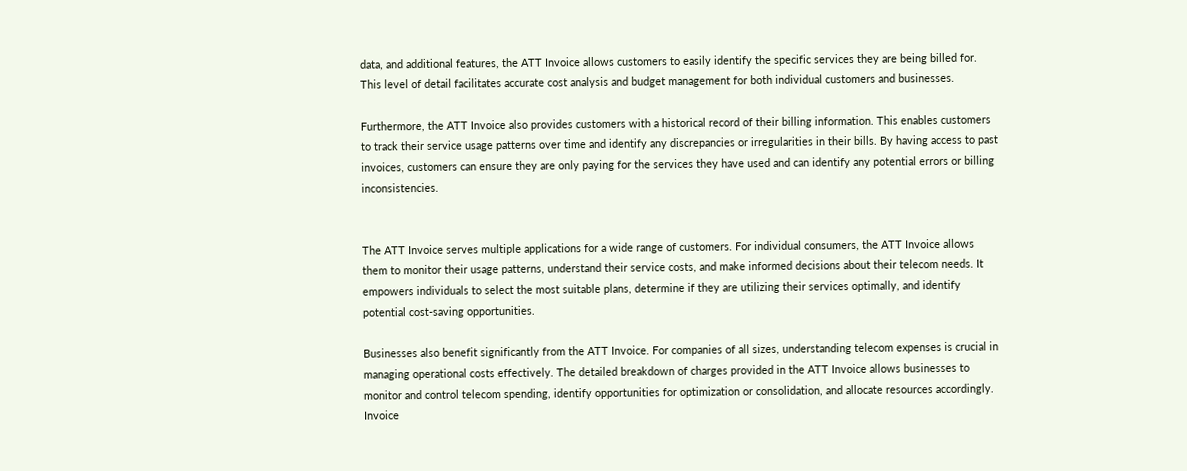data, and additional features, the ATT Invoice allows customers to easily identify the specific services they are being billed for. This level of detail facilitates accurate cost analysis and budget management for both individual customers and businesses.

Furthermore, the ATT Invoice also provides customers with a historical record of their billing information. This enables customers to track their service usage patterns over time and identify any discrepancies or irregularities in their bills. By having access to past invoices, customers can ensure they are only paying for the services they have used and can identify any potential errors or billing inconsistencies.


The ATT Invoice serves multiple applications for a wide range of customers. For individual consumers, the ATT Invoice allows them to monitor their usage patterns, understand their service costs, and make informed decisions about their telecom needs. It empowers individuals to select the most suitable plans, determine if they are utilizing their services optimally, and identify potential cost-saving opportunities.

Businesses also benefit significantly from the ATT Invoice. For companies of all sizes, understanding telecom expenses is crucial in managing operational costs effectively. The detailed breakdown of charges provided in the ATT Invoice allows businesses to monitor and control telecom spending, identify opportunities for optimization or consolidation, and allocate resources accordingly. Invoice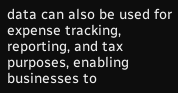data can also be used for expense tracking, reporting, and tax purposes, enabling businesses to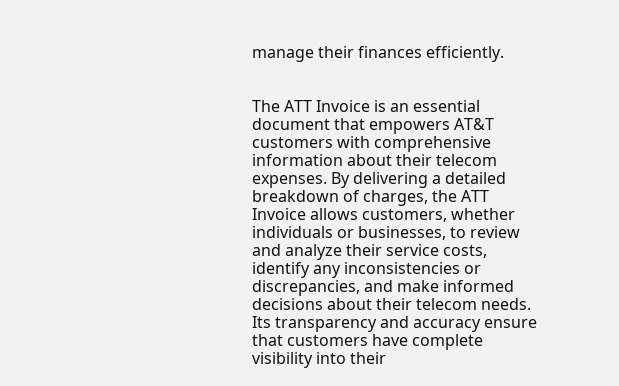manage their finances efficiently.


The ATT Invoice is an essential document that empowers AT&T customers with comprehensive information about their telecom expenses. By delivering a detailed breakdown of charges, the ATT Invoice allows customers, whether individuals or businesses, to review and analyze their service costs, identify any inconsistencies or discrepancies, and make informed decisions about their telecom needs. Its transparency and accuracy ensure that customers have complete visibility into their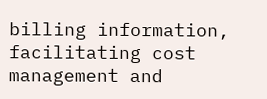billing information, facilitating cost management and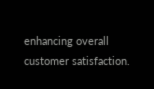enhancing overall customer satisfaction.